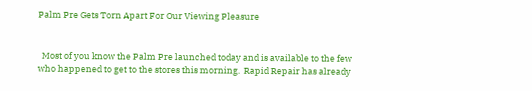Palm Pre Gets Torn Apart For Our Viewing Pleasure


  Most of you know the Palm Pre launched today and is available to the few who happened to get to the stores this morning.  Rapid Repair has already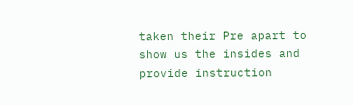taken their Pre apart to show us the insides and provide instruction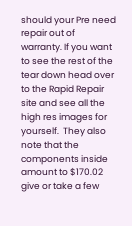should your Pre need repair out of warranty. If you want to see the rest of the tear down head over to the Rapid Repair site and see all the high res images for yourself.  They also note that the components inside amount to $170.02 give or take a few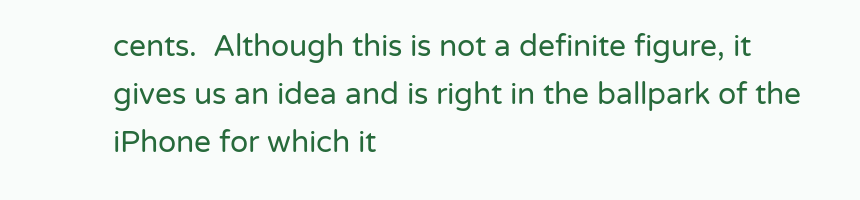cents.  Although this is not a definite figure, it gives us an idea and is right in the ballpark of the iPhone for which it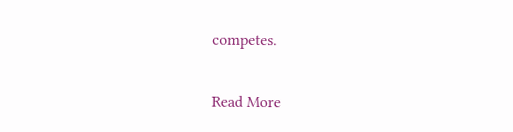competes.


Read More